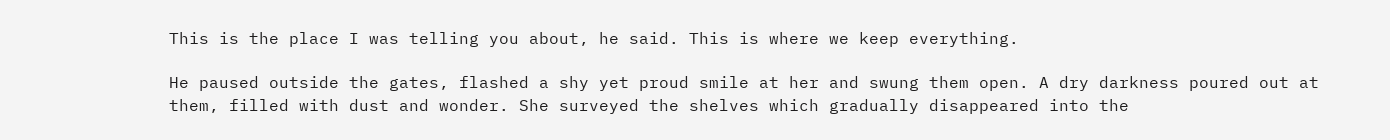This is the place I was telling you about, he said. This is where we keep everything.

He paused outside the gates, flashed a shy yet proud smile at her and swung them open. A dry darkness poured out at them, filled with dust and wonder. She surveyed the shelves which gradually disappeared into the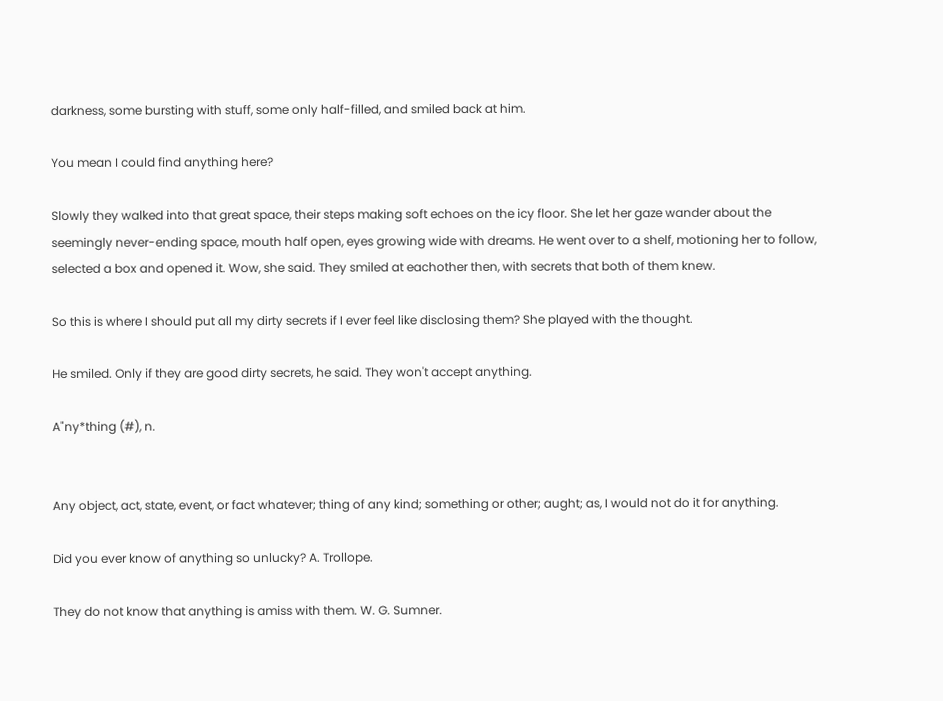darkness, some bursting with stuff, some only half-filled, and smiled back at him.

You mean I could find anything here?

Slowly they walked into that great space, their steps making soft echoes on the icy floor. She let her gaze wander about the seemingly never-ending space, mouth half open, eyes growing wide with dreams. He went over to a shelf, motioning her to follow, selected a box and opened it. Wow, she said. They smiled at eachother then, with secrets that both of them knew.

So this is where I should put all my dirty secrets if I ever feel like disclosing them? She played with the thought.

He smiled. Only if they are good dirty secrets, he said. They won't accept anything.

A"ny*thing (#), n.


Any object, act, state, event, or fact whatever; thing of any kind; something or other; aught; as, I would not do it for anything.

Did you ever know of anything so unlucky? A. Trollope.

They do not know that anything is amiss with them. W. G. Sumner.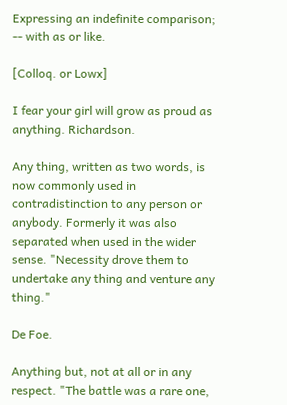Expressing an indefinite comparison; -- with as or like.

[Colloq. or Lowx]

I fear your girl will grow as proud as anything. Richardson.

Any thing, written as two words, is now commonly used in contradistinction to any person or anybody. Formerly it was also separated when used in the wider sense. "Necessity drove them to undertake any thing and venture any thing."

De Foe.

Anything but, not at all or in any respect. "The battle was a rare one,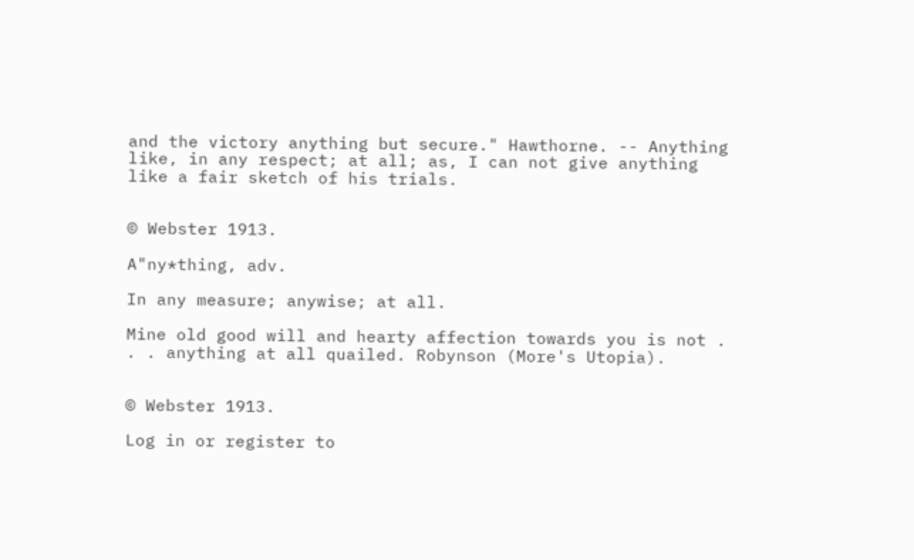and the victory anything but secure." Hawthorne. -- Anything like, in any respect; at all; as, I can not give anything like a fair sketch of his trials.


© Webster 1913.

A"ny*thing, adv.

In any measure; anywise; at all.

Mine old good will and hearty affection towards you is not . . . anything at all quailed. Robynson (More's Utopia).


© Webster 1913.

Log in or register to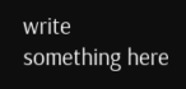write something here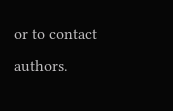or to contact authors.